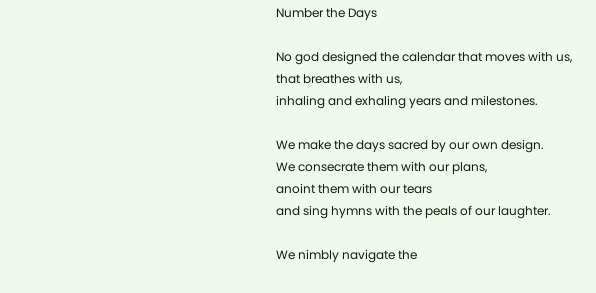Number the Days

No god designed the calendar that moves with us,
that breathes with us,
inhaling and exhaling years and milestones.

We make the days sacred by our own design.
We consecrate them with our plans,
anoint them with our tears
and sing hymns with the peals of our laughter.

We nimbly navigate the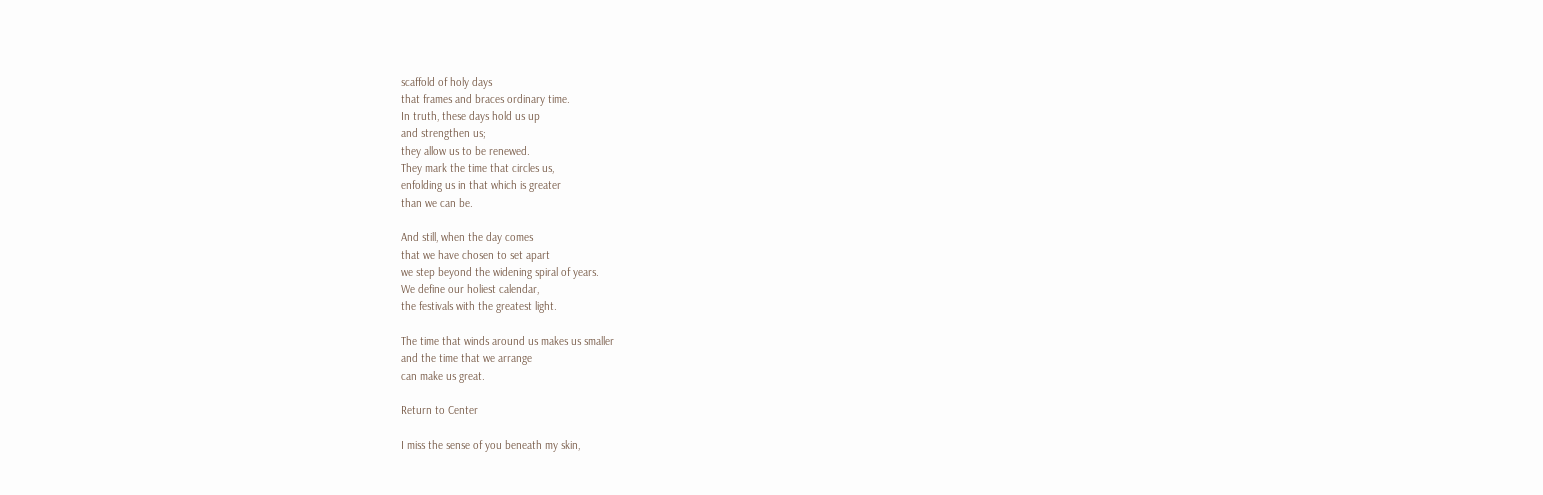scaffold of holy days
that frames and braces ordinary time.
In truth, these days hold us up
and strengthen us;
they allow us to be renewed.
They mark the time that circles us,
enfolding us in that which is greater
than we can be.

And still, when the day comes
that we have chosen to set apart
we step beyond the widening spiral of years.
We define our holiest calendar,
the festivals with the greatest light.

The time that winds around us makes us smaller
and the time that we arrange
can make us great.

Return to Center

I miss the sense of you beneath my skin,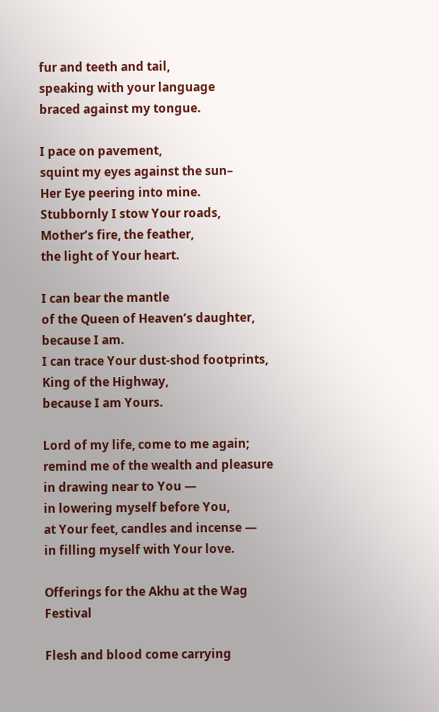fur and teeth and tail,
speaking with your language
braced against my tongue.

I pace on pavement,
squint my eyes against the sun–
Her Eye peering into mine.
Stubbornly I stow Your roads,
Mother’s fire, the feather,
the light of Your heart.

I can bear the mantle
of the Queen of Heaven’s daughter,
because I am.
I can trace Your dust-shod footprints,
King of the Highway,
because I am Yours.

Lord of my life, come to me again;
remind me of the wealth and pleasure
in drawing near to You —
in lowering myself before You,
at Your feet, candles and incense —
in filling myself with Your love.

Offerings for the Akhu at the Wag Festival

Flesh and blood come carrying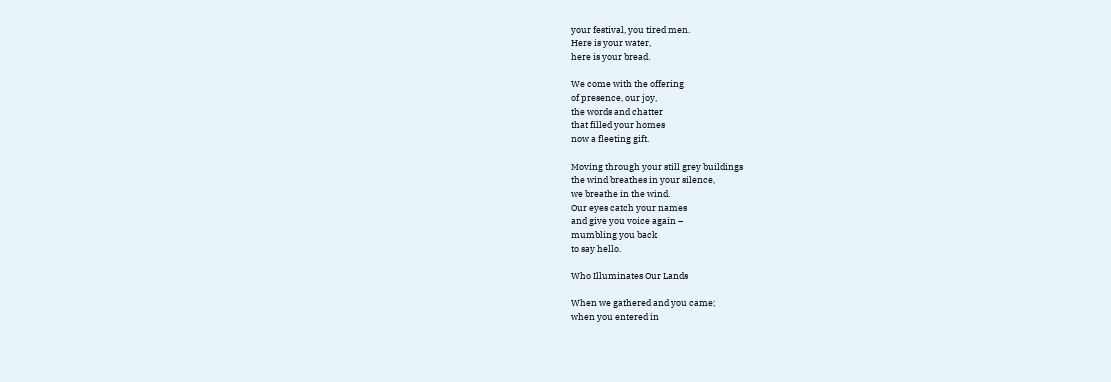your festival, you tired men.
Here is your water,
here is your bread.

We come with the offering
of presence, our joy,
the words and chatter
that filled your homes
now a fleeting gift.

Moving through your still grey buildings
the wind breathes in your silence,
we breathe in the wind.
Our eyes catch your names
and give you voice again –
mumbling you back
to say hello.

Who Illuminates Our Lands

When we gathered and you came;
when you entered in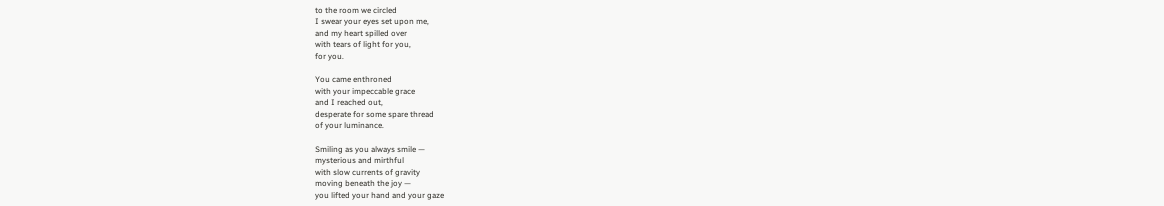to the room we circled
I swear your eyes set upon me,
and my heart spilled over
with tears of light for you,
for you.

You came enthroned
with your impeccable grace
and I reached out,
desperate for some spare thread
of your luminance.

Smiling as you always smile —
mysterious and mirthful
with slow currents of gravity
moving beneath the joy —
you lifted your hand and your gaze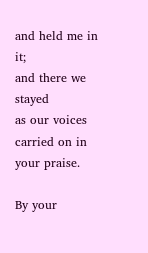and held me in it;
and there we stayed
as our voices carried on in your praise.

By your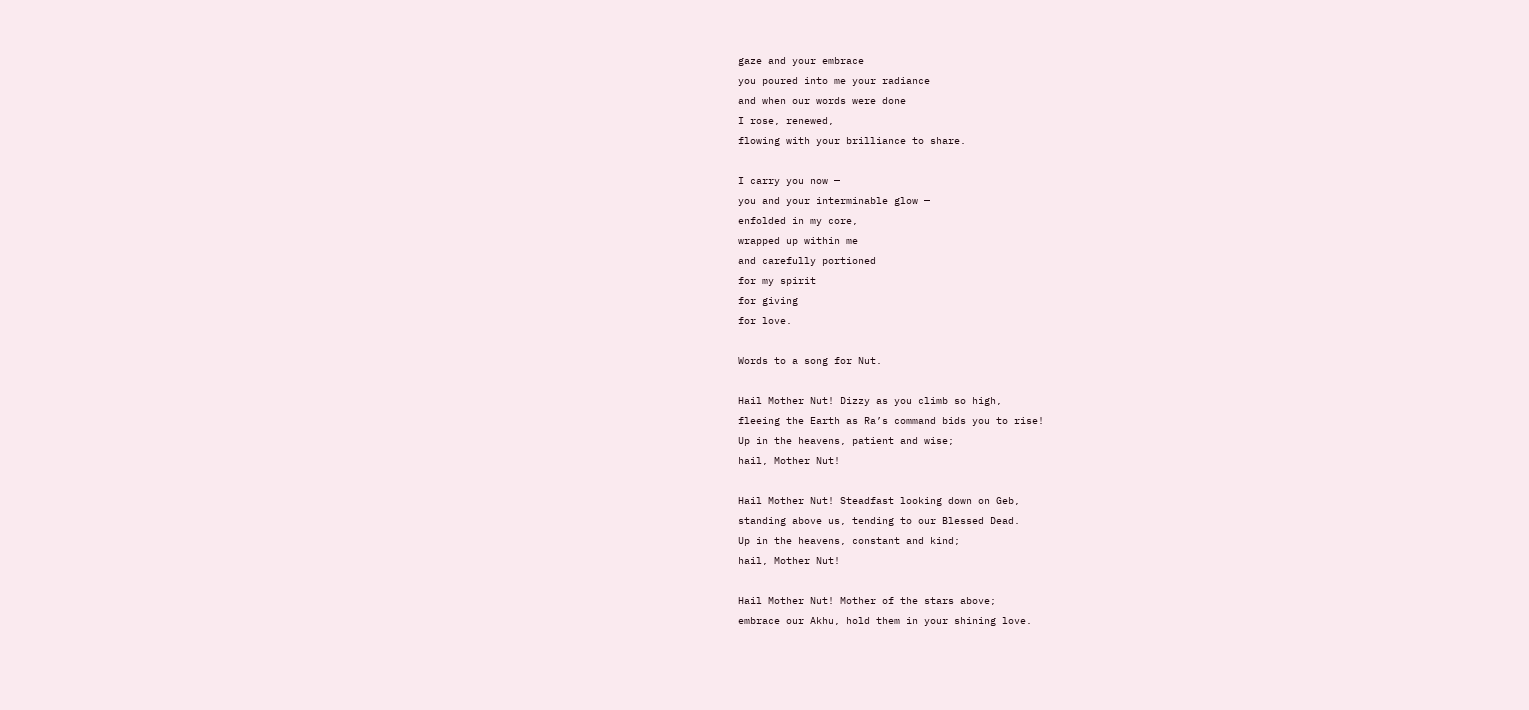gaze and your embrace
you poured into me your radiance
and when our words were done
I rose, renewed,
flowing with your brilliance to share.

I carry you now —
you and your interminable glow —
enfolded in my core,
wrapped up within me
and carefully portioned
for my spirit
for giving
for love.

Words to a song for Nut.

Hail Mother Nut! Dizzy as you climb so high,
fleeing the Earth as Ra’s command bids you to rise!
Up in the heavens, patient and wise;
hail, Mother Nut!

Hail Mother Nut! Steadfast looking down on Geb,
standing above us, tending to our Blessed Dead.
Up in the heavens, constant and kind;
hail, Mother Nut!

Hail Mother Nut! Mother of the stars above;
embrace our Akhu, hold them in your shining love.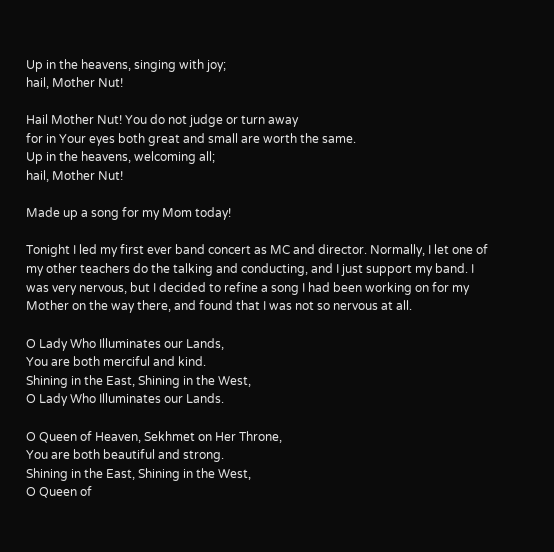Up in the heavens, singing with joy;
hail, Mother Nut!

Hail Mother Nut! You do not judge or turn away
for in Your eyes both great and small are worth the same.
Up in the heavens, welcoming all;
hail, Mother Nut!

Made up a song for my Mom today!

Tonight I led my first ever band concert as MC and director. Normally, I let one of my other teachers do the talking and conducting, and I just support my band. I was very nervous, but I decided to refine a song I had been working on for my Mother on the way there, and found that I was not so nervous at all.

O Lady Who Illuminates our Lands,
You are both merciful and kind.
Shining in the East, Shining in the West,
O Lady Who Illuminates our Lands.

O Queen of Heaven, Sekhmet on Her Throne,
You are both beautiful and strong.
Shining in the East, Shining in the West,
O Queen of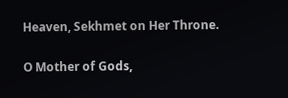Heaven, Sekhmet on Her Throne.

O Mother of Gods,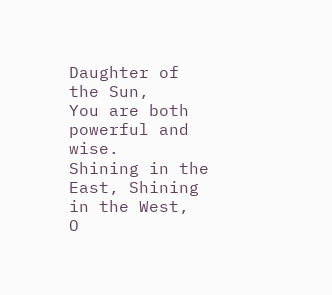Daughter of the Sun,
You are both powerful and wise.
Shining in the East, Shining in the West,
O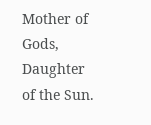Mother of Gods, Daughter of the Sun.